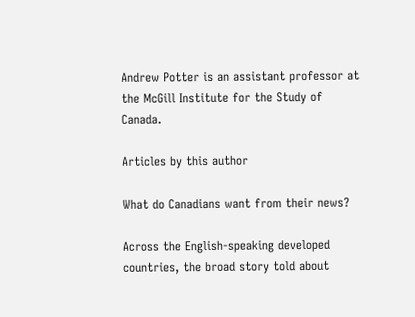Andrew Potter is an assistant professor at the McGill Institute for the Study of Canada.

Articles by this author

What do Canadians want from their news?

Across the English-speaking developed countries, the broad story told about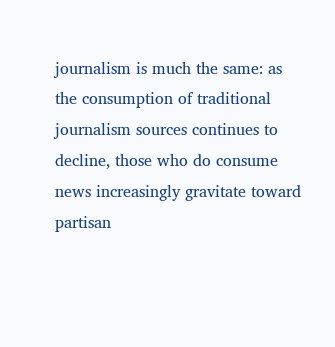journalism is much the same: as the consumption of traditional journalism sources continues to decline, those who do consume news increasingly gravitate toward partisan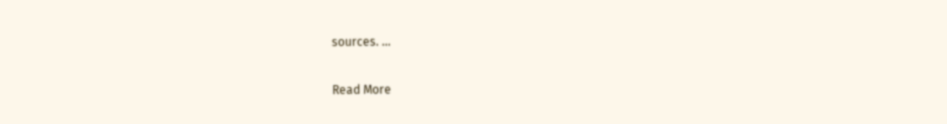sources. …

Read More